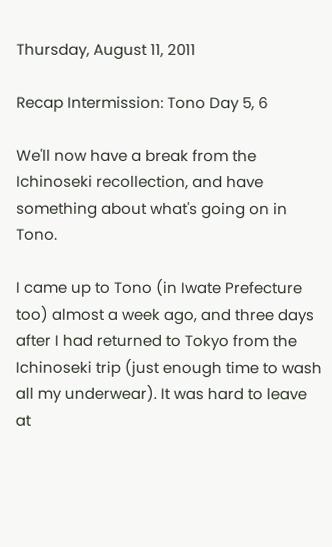Thursday, August 11, 2011

Recap Intermission: Tono Day 5, 6

We'll now have a break from the Ichinoseki recollection, and have something about what's going on in Tono.

I came up to Tono (in Iwate Prefecture too) almost a week ago, and three days after I had returned to Tokyo from the Ichinoseki trip (just enough time to wash all my underwear). It was hard to leave at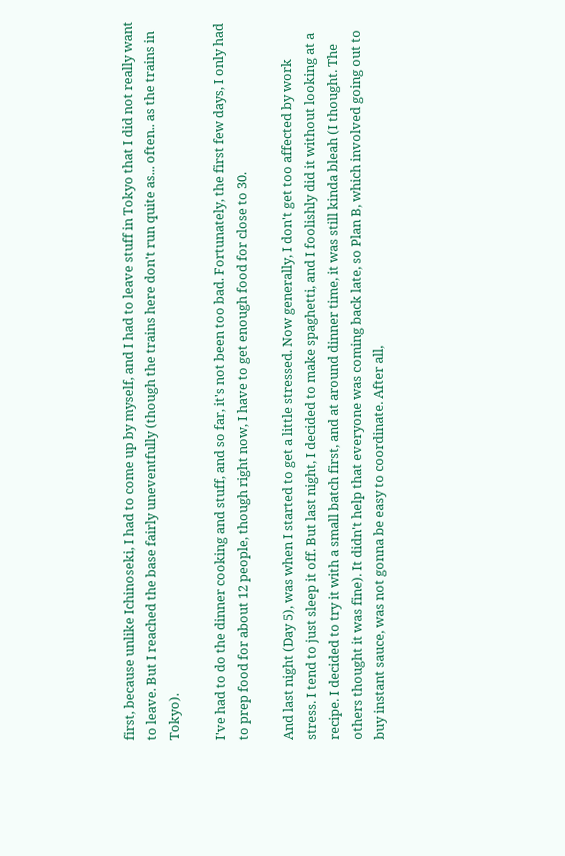first, because unlike Ichinoseki, I had to come up by myself, and I had to leave stuff in Tokyo that I did not really want to leave. But I reached the base fairly uneventfully (though the trains here don't run quite as... often.. as the trains in Tokyo).

I've had to do the dinner cooking and stuff, and so far, it's not been too bad. Fortunately, the first few days, I only had to prep food for about 12 people, though right now, I have to get enough food for close to 30.

And last night (Day 5), was when I started to get a little stressed. Now generally, I don't get too affected by work stress. I tend to just sleep it off. But last night, I decided to make spaghetti, and I foolishly did it without looking at a recipe. I decided to try it with a small batch first, and at around dinner time, it was still kinda bleah (I thought. The others thought it was fine). It didn't help that everyone was coming back late, so Plan B, which involved going out to buy instant sauce, was not gonna be easy to coordinate. After all,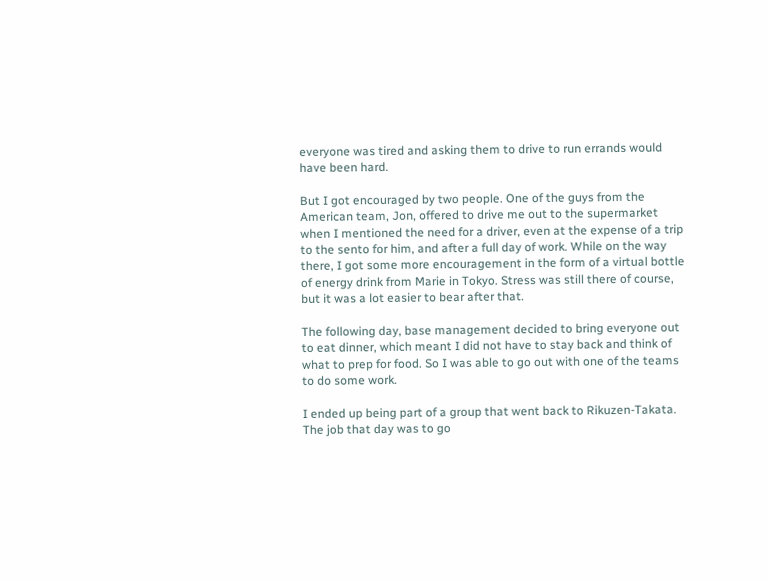everyone was tired and asking them to drive to run errands would have been hard.

But I got encouraged by two people. One of the guys from the American team, Jon, offered to drive me out to the supermarket when I mentioned the need for a driver, even at the expense of a trip to the sento for him, and after a full day of work. While on the way there, I got some more encouragement in the form of a virtual bottle of energy drink from Marie in Tokyo. Stress was still there of course, but it was a lot easier to bear after that.

The following day, base management decided to bring everyone out to eat dinner, which meant I did not have to stay back and think of what to prep for food. So I was able to go out with one of the teams to do some work.

I ended up being part of a group that went back to Rikuzen-Takata. The job that day was to go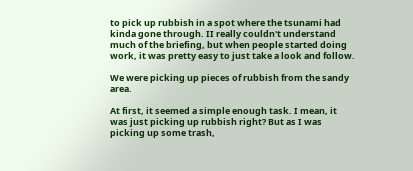to pick up rubbish in a spot where the tsunami had kinda gone through. II really couldn't understand much of the briefing, but when people started doing work, it was pretty easy to just take a look and follow.

We were picking up pieces of rubbish from the sandy area.

At first, it seemed a simple enough task. I mean, it was just picking up rubbish right? But as I was picking up some trash,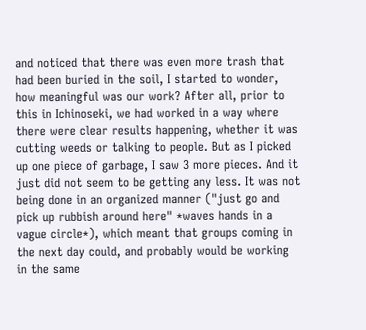and noticed that there was even more trash that had been buried in the soil, I started to wonder, how meaningful was our work? After all, prior to this in Ichinoseki, we had worked in a way where there were clear results happening, whether it was cutting weeds or talking to people. But as I picked up one piece of garbage, I saw 3 more pieces. And it just did not seem to be getting any less. It was not being done in an organized manner ("just go and pick up rubbish around here" *waves hands in a vague circle*), which meant that groups coming in the next day could, and probably would be working in the same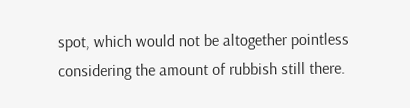spot, which would not be altogether pointless considering the amount of rubbish still there.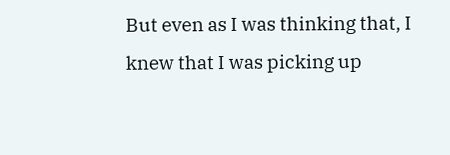But even as I was thinking that, I knew that I was picking up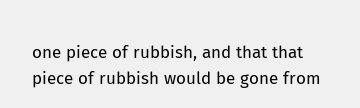one piece of rubbish, and that that piece of rubbish would be gone from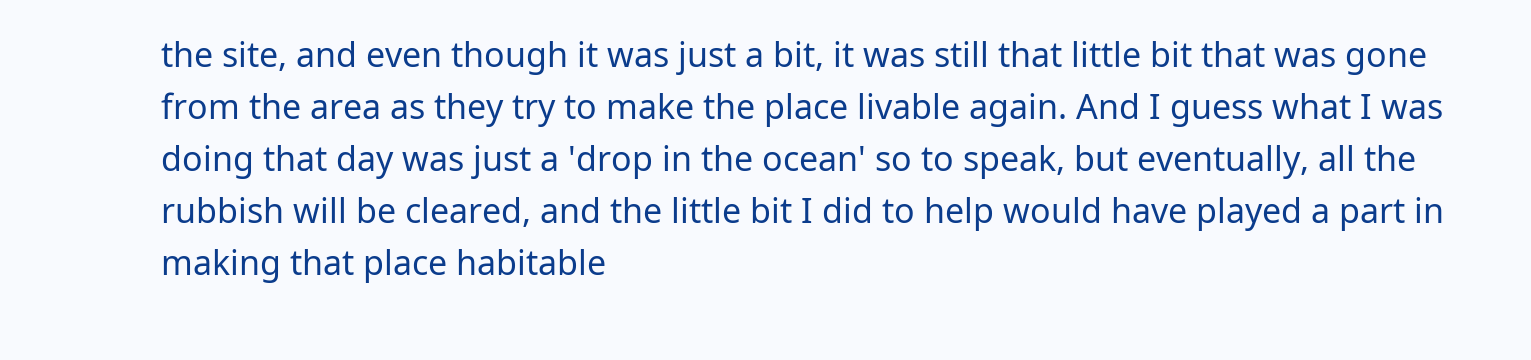the site, and even though it was just a bit, it was still that little bit that was gone from the area as they try to make the place livable again. And I guess what I was doing that day was just a 'drop in the ocean' so to speak, but eventually, all the rubbish will be cleared, and the little bit I did to help would have played a part in making that place habitable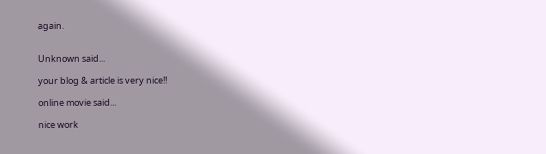again.


Unknown said...

your blog & article is very nice!!

online movie said...

nice work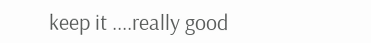keep it ....really good